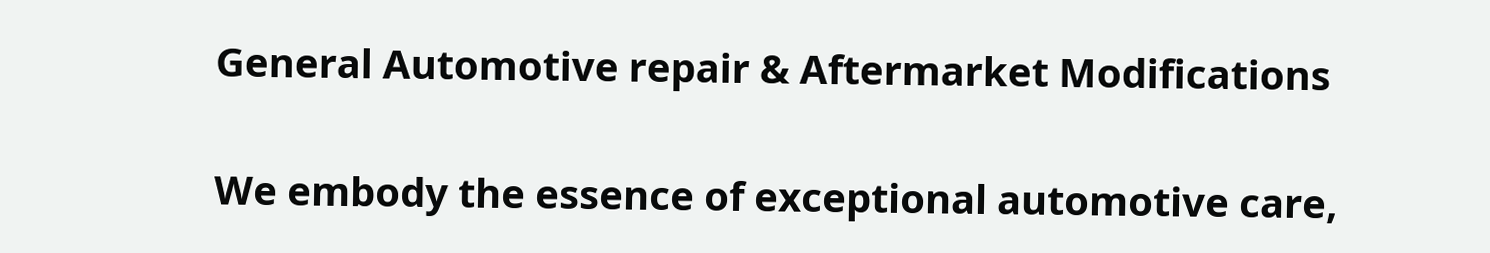General Automotive repair & Aftermarket Modifications

We embody the essence of exceptional automotive care,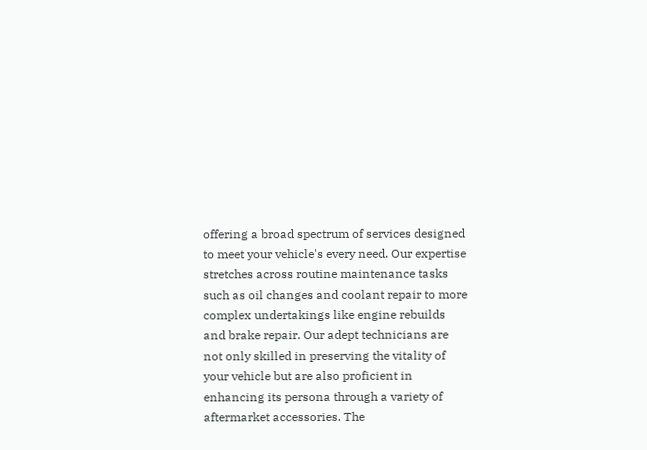offering a broad spectrum of services designed to meet your vehicle's every need. Our expertise stretches across routine maintenance tasks such as oil changes and coolant repair to more complex undertakings like engine rebuilds and brake repair. Our adept technicians are not only skilled in preserving the vitality of your vehicle but are also proficient in enhancing its persona through a variety of aftermarket accessories. The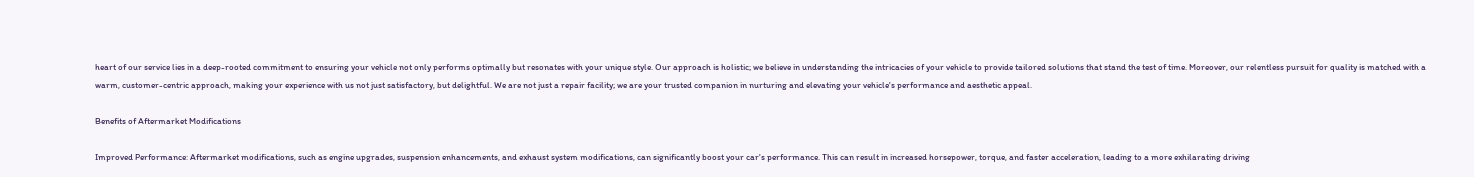heart of our service lies in a deep-rooted commitment to ensuring your vehicle not only performs optimally but resonates with your unique style. Our approach is holistic; we believe in understanding the intricacies of your vehicle to provide tailored solutions that stand the test of time. Moreover, our relentless pursuit for quality is matched with a warm, customer-centric approach, making your experience with us not just satisfactory, but delightful. We are not just a repair facility; we are your trusted companion in nurturing and elevating your vehicle's performance and aesthetic appeal.

Benefits of Aftermarket Modifications

Improved Performance: Aftermarket modifications, such as engine upgrades, suspension enhancements, and exhaust system modifications, can significantly boost your car's performance. This can result in increased horsepower, torque, and faster acceleration, leading to a more exhilarating driving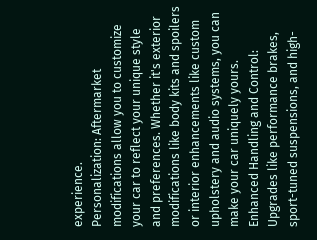experience.
Personalization: Aftermarket modifications allow you to customize your car to reflect your unique style and preferences. Whether it's exterior modifications like body kits and spoilers or interior enhancements like custom upholstery and audio systems, you can make your car uniquely yours.
Enhanced Handling and Control: Upgrades like performance brakes, sport-tuned suspensions, and high-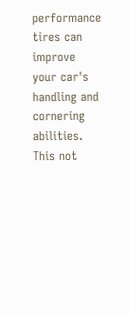performance tires can improve your car's handling and cornering abilities. This not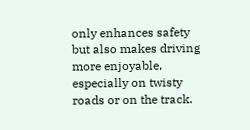only enhances safety but also makes driving more enjoyable, especially on twisty roads or on the track.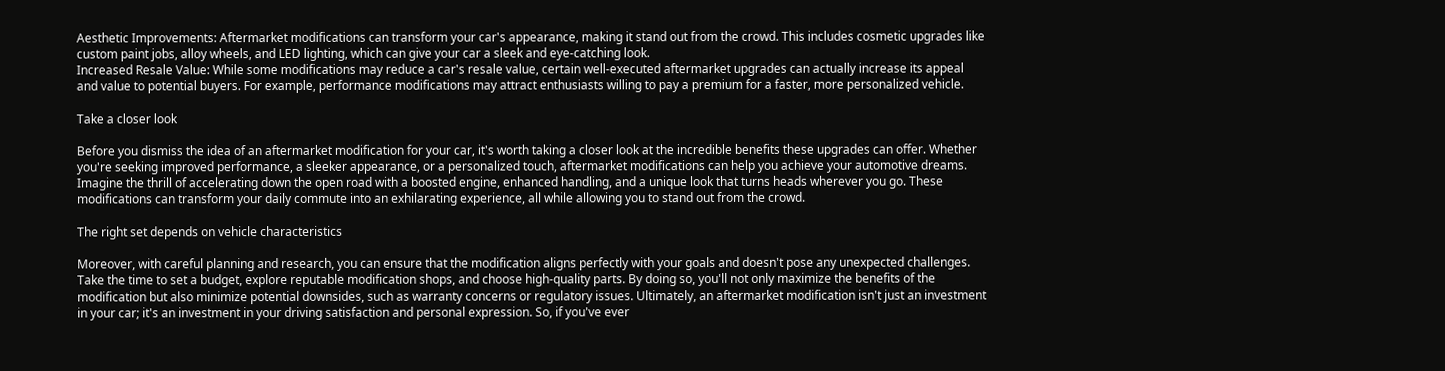Aesthetic Improvements: Aftermarket modifications can transform your car's appearance, making it stand out from the crowd. This includes cosmetic upgrades like custom paint jobs, alloy wheels, and LED lighting, which can give your car a sleek and eye-catching look.
Increased Resale Value: While some modifications may reduce a car's resale value, certain well-executed aftermarket upgrades can actually increase its appeal and value to potential buyers. For example, performance modifications may attract enthusiasts willing to pay a premium for a faster, more personalized vehicle.

Take a closer look

Before you dismiss the idea of an aftermarket modification for your car, it's worth taking a closer look at the incredible benefits these upgrades can offer. Whether you're seeking improved performance, a sleeker appearance, or a personalized touch, aftermarket modifications can help you achieve your automotive dreams. Imagine the thrill of accelerating down the open road with a boosted engine, enhanced handling, and a unique look that turns heads wherever you go. These modifications can transform your daily commute into an exhilarating experience, all while allowing you to stand out from the crowd.

The right set depends on vehicle characteristics

Moreover, with careful planning and research, you can ensure that the modification aligns perfectly with your goals and doesn't pose any unexpected challenges. Take the time to set a budget, explore reputable modification shops, and choose high-quality parts. By doing so, you'll not only maximize the benefits of the modification but also minimize potential downsides, such as warranty concerns or regulatory issues. Ultimately, an aftermarket modification isn't just an investment in your car; it's an investment in your driving satisfaction and personal expression. So, if you've ever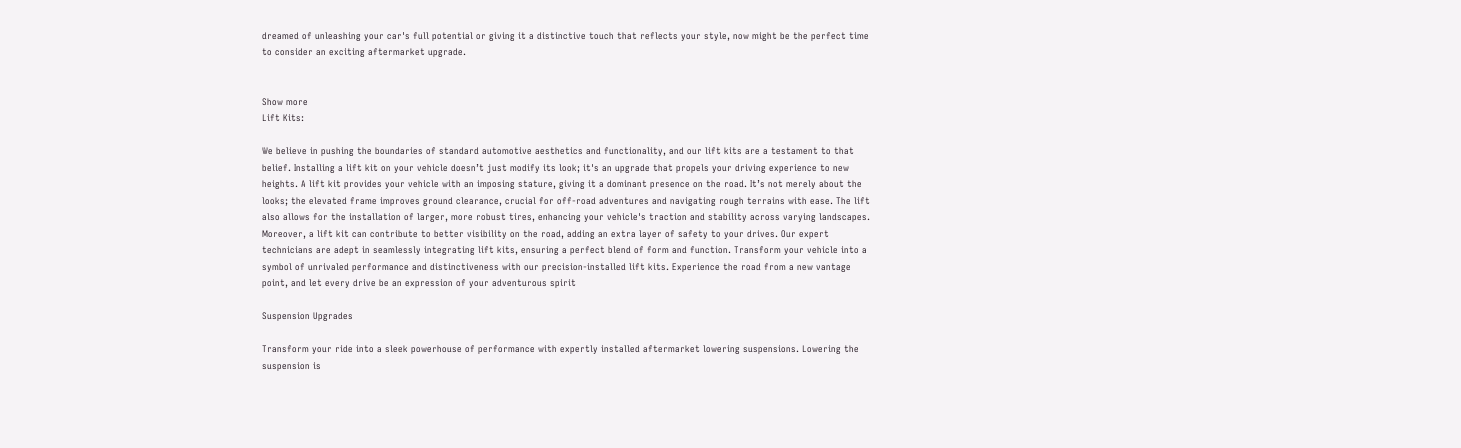dreamed of unleashing your car's full potential or giving it a distinctive touch that reflects your style, now might be the perfect time to consider an exciting aftermarket upgrade.


Show more
Lift Kits:

We believe in pushing the boundaries of standard automotive aesthetics and functionality, and our lift kits are a testament to that belief. Installing a lift kit on your vehicle doesn’t just modify its look; it's an upgrade that propels your driving experience to new heights. A lift kit provides your vehicle with an imposing stature, giving it a dominant presence on the road. It’s not merely about the looks; the elevated frame improves ground clearance, crucial for off-road adventures and navigating rough terrains with ease. The lift also allows for the installation of larger, more robust tires, enhancing your vehicle's traction and stability across varying landscapes. Moreover, a lift kit can contribute to better visibility on the road, adding an extra layer of safety to your drives. Our expert technicians are adept in seamlessly integrating lift kits, ensuring a perfect blend of form and function. Transform your vehicle into a symbol of unrivaled performance and distinctiveness with our precision-installed lift kits. Experience the road from a new vantage point, and let every drive be an expression of your adventurous spirit

Suspension Upgrades

Transform your ride into a sleek powerhouse of performance with expertly installed aftermarket lowering suspensions. Lowering the suspension is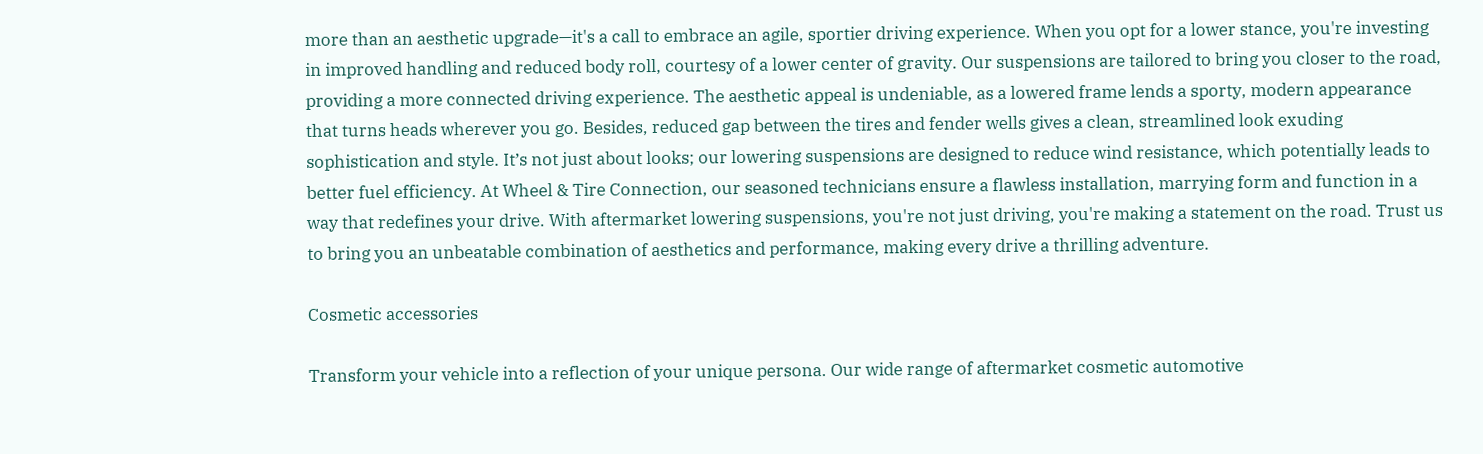more than an aesthetic upgrade—it's a call to embrace an agile, sportier driving experience. When you opt for a lower stance, you're investing in improved handling and reduced body roll, courtesy of a lower center of gravity. Our suspensions are tailored to bring you closer to the road, providing a more connected driving experience. The aesthetic appeal is undeniable, as a lowered frame lends a sporty, modern appearance that turns heads wherever you go. Besides, reduced gap between the tires and fender wells gives a clean, streamlined look exuding sophistication and style. It’s not just about looks; our lowering suspensions are designed to reduce wind resistance, which potentially leads to better fuel efficiency. At Wheel & Tire Connection, our seasoned technicians ensure a flawless installation, marrying form and function in a way that redefines your drive. With aftermarket lowering suspensions, you're not just driving, you're making a statement on the road. Trust us to bring you an unbeatable combination of aesthetics and performance, making every drive a thrilling adventure.

Cosmetic accessories

Transform your vehicle into a reflection of your unique persona. Our wide range of aftermarket cosmetic automotive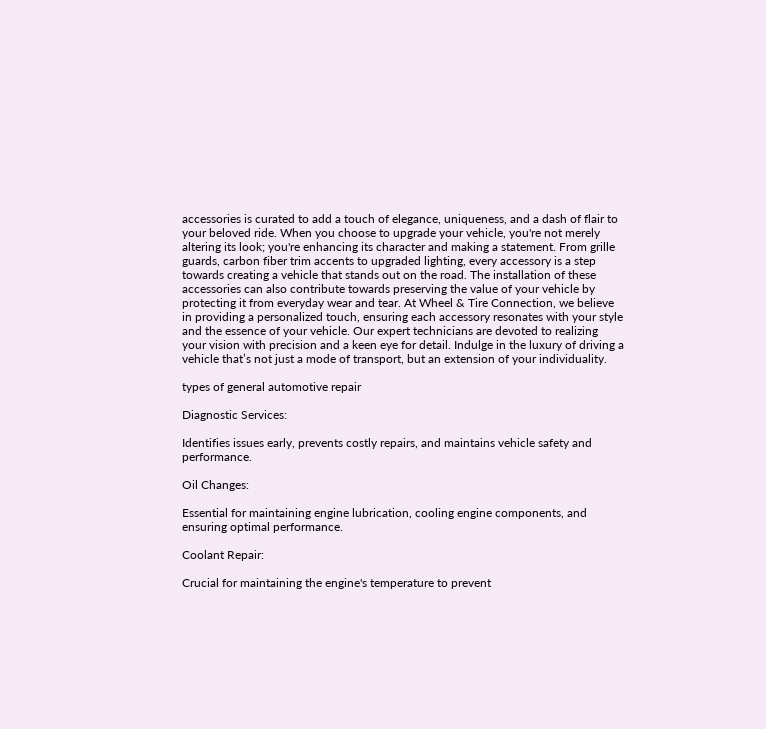accessories is curated to add a touch of elegance, uniqueness, and a dash of flair to your beloved ride. When you choose to upgrade your vehicle, you're not merely altering its look; you're enhancing its character and making a statement. From grille guards, carbon fiber trim accents to upgraded lighting, every accessory is a step towards creating a vehicle that stands out on the road. The installation of these accessories can also contribute towards preserving the value of your vehicle by protecting it from everyday wear and tear. At Wheel & Tire Connection, we believe in providing a personalized touch, ensuring each accessory resonates with your style and the essence of your vehicle. Our expert technicians are devoted to realizing your vision with precision and a keen eye for detail. Indulge in the luxury of driving a vehicle that’s not just a mode of transport, but an extension of your individuality.

types of general automotive repair

Diagnostic Services:

Identifies issues early, prevents costly repairs, and maintains vehicle safety and performance.

Oil Changes:

Essential for maintaining engine lubrication, cooling engine components, and ensuring optimal performance.

Coolant Repair:

Crucial for maintaining the engine's temperature to prevent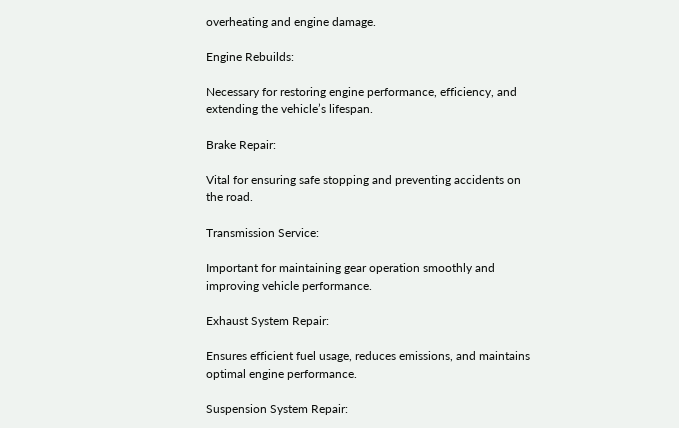overheating and engine damage.

Engine Rebuilds:

Necessary for restoring engine performance, efficiency, and extending the vehicle’s lifespan.

Brake Repair:

Vital for ensuring safe stopping and preventing accidents on the road.

Transmission Service:

Important for maintaining gear operation smoothly and improving vehicle performance.

Exhaust System Repair:

Ensures efficient fuel usage, reduces emissions, and maintains optimal engine performance.

Suspension System Repair: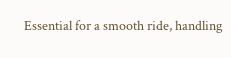Essential for a smooth ride, handling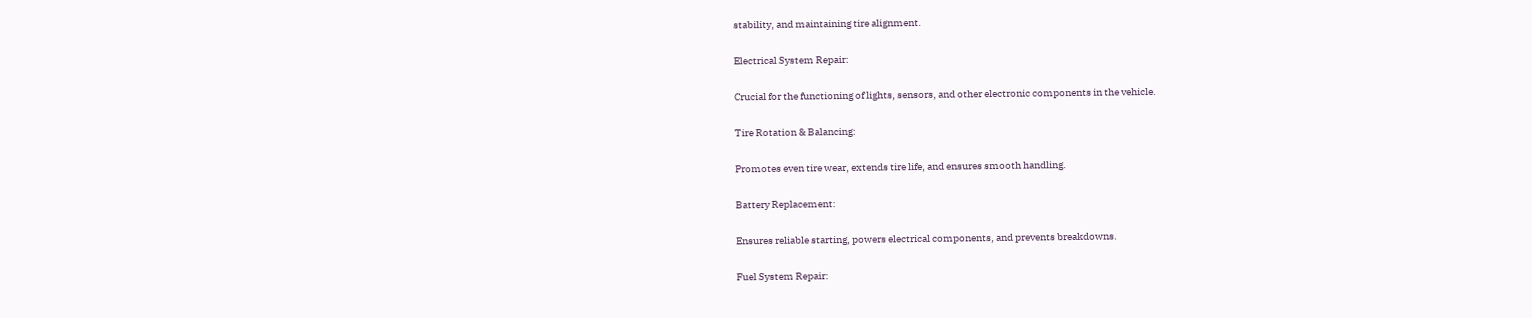stability, and maintaining tire alignment.

Electrical System Repair:

Crucial for the functioning of lights, sensors, and other electronic components in the vehicle.

Tire Rotation & Balancing:

Promotes even tire wear, extends tire life, and ensures smooth handling.

Battery Replacement:

Ensures reliable starting, powers electrical components, and prevents breakdowns.

Fuel System Repair: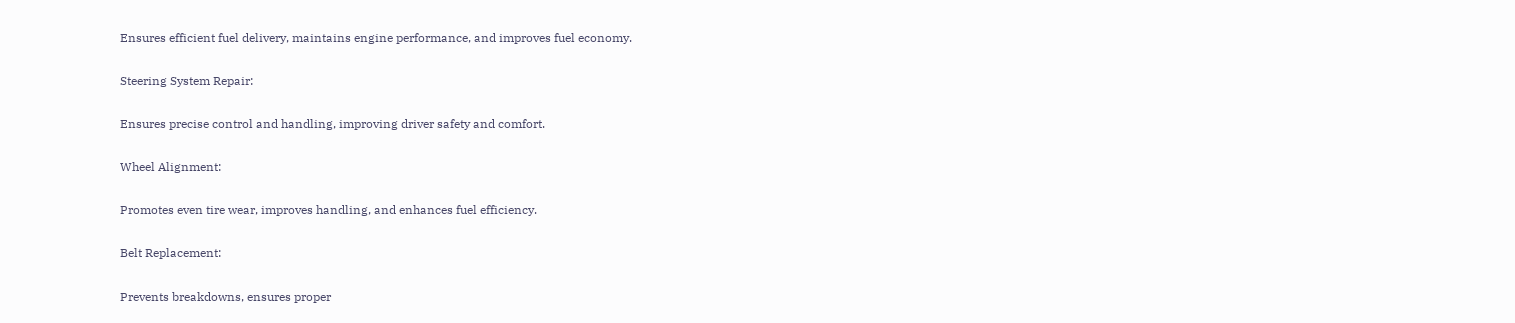Ensures efficient fuel delivery, maintains engine performance, and improves fuel economy.

Steering System Repair:

Ensures precise control and handling, improving driver safety and comfort.

Wheel Alignment:

Promotes even tire wear, improves handling, and enhances fuel efficiency.

Belt Replacement:

Prevents breakdowns, ensures proper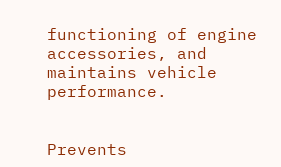functioning of engine accessories, and maintains vehicle performance.


Prevents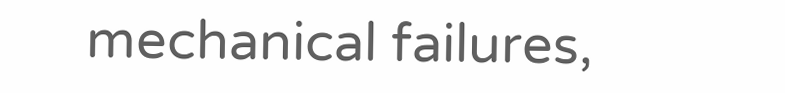mechanical failures,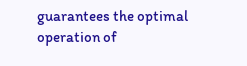guarantees the optimal operation of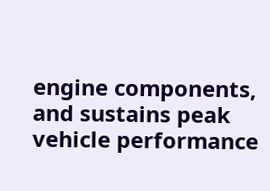engine components, and sustains peak vehicle performance